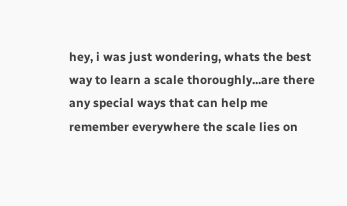hey, i was just wondering, whats the best way to learn a scale thoroughly...are there any special ways that can help me remember everywhere the scale lies on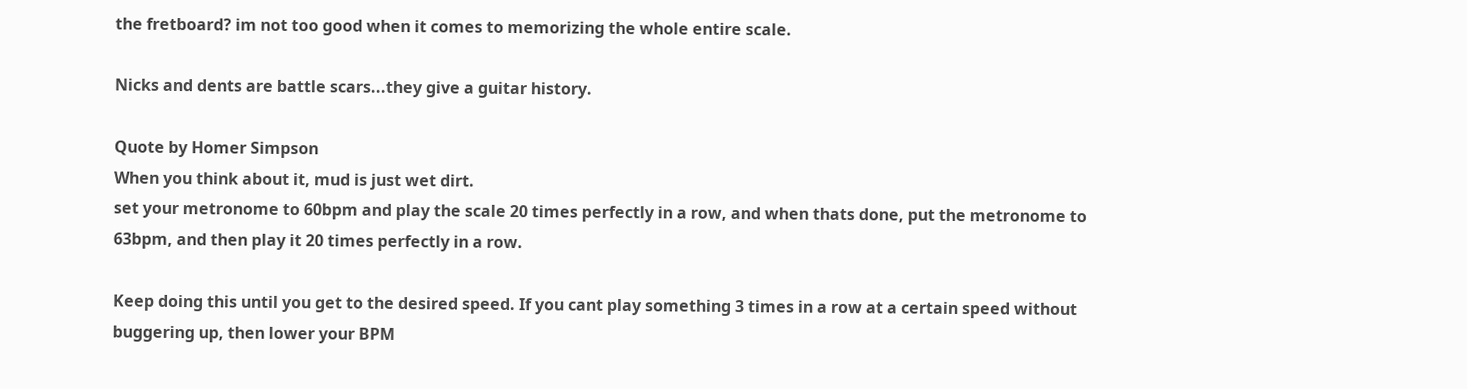the fretboard? im not too good when it comes to memorizing the whole entire scale.

Nicks and dents are battle scars...they give a guitar history.

Quote by Homer Simpson
When you think about it, mud is just wet dirt.
set your metronome to 60bpm and play the scale 20 times perfectly in a row, and when thats done, put the metronome to 63bpm, and then play it 20 times perfectly in a row.

Keep doing this until you get to the desired speed. If you cant play something 3 times in a row at a certain speed without buggering up, then lower your BPM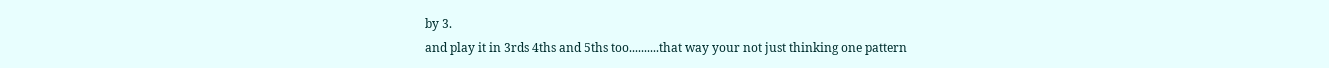by 3.
and play it in 3rds 4ths and 5ths too..........that way your not just thinking one pattern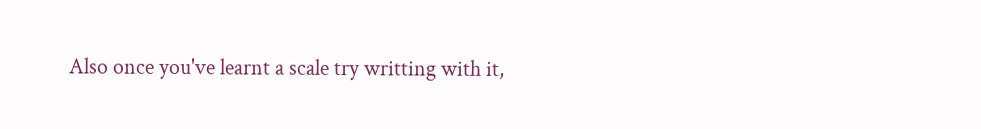Also once you've learnt a scale try writting with it,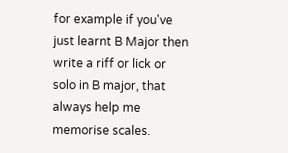for example if you've just learnt B Major then write a riff or lick or solo in B major, that always help me memorise scales.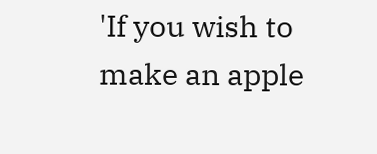'If you wish to make an apple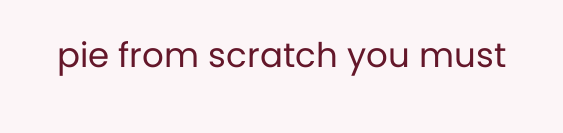pie from scratch you must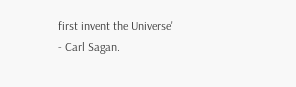first invent the Universe' - Carl Sagan.